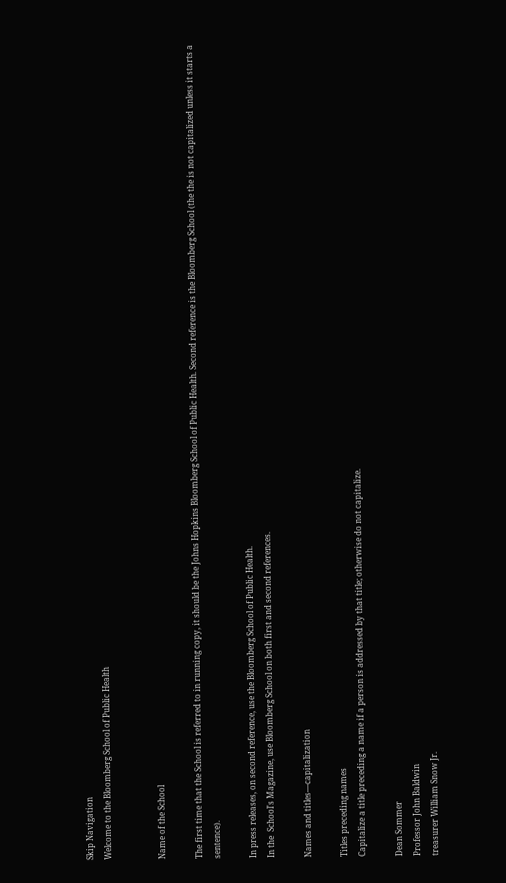Skip Navigation
Welcome to the Bloomberg School of Public Health


Name of the School

The first time that the School is referred to in running copy, it should be the Johns Hopkins Bloomberg School of Public Health. Second reference is the Bloomberg School (the the is not capitalized unless it starts a sentence).

In press releases, on second reference, use the Bloomberg School of Public Health.
In the  School's Magazine, use Bloomberg School on both first and second references.

Names and titles—capitalization

Titles preceding names
Capitalize a title preceding a name if a person is addressed by that title; otherwise do not capitalize.

Dean Sommer
Professor John Baldwin
treasurer William Snow Jr.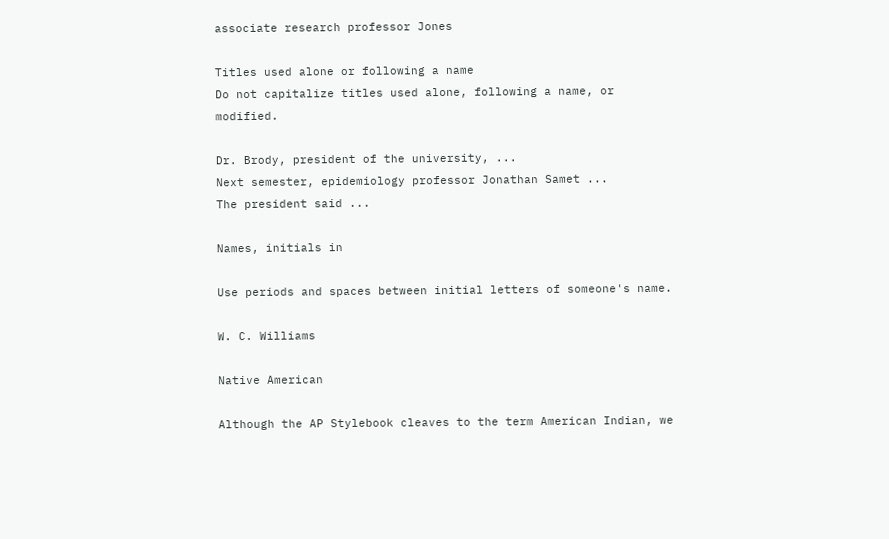associate research professor Jones

Titles used alone or following a name
Do not capitalize titles used alone, following a name, or modified.

Dr. Brody, president of the university, ...
Next semester, epidemiology professor Jonathan Samet ...
The president said ...

Names, initials in

Use periods and spaces between initial letters of someone's name.

W. C. Williams

Native American

Although the AP Stylebook cleaves to the term American Indian, we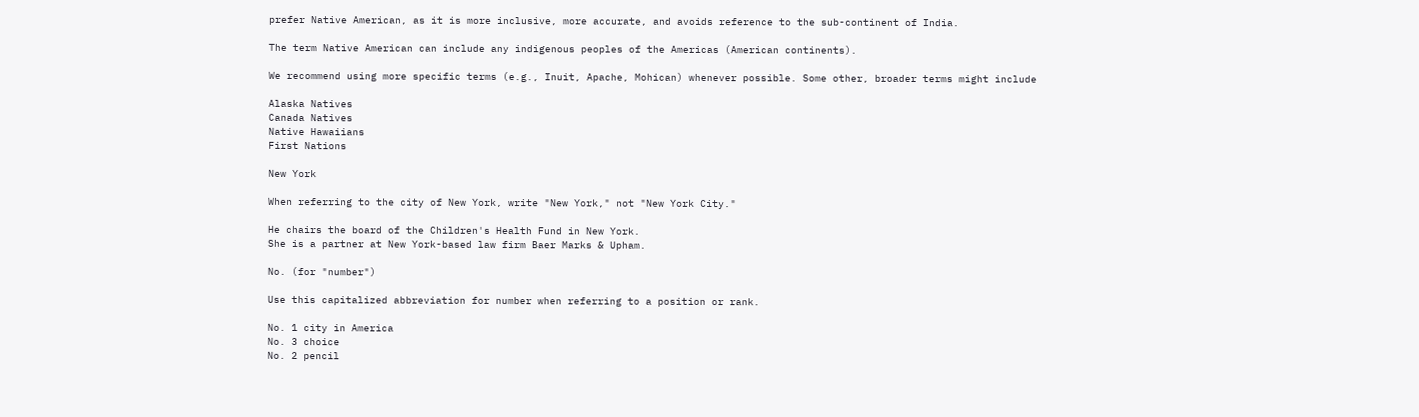prefer Native American, as it is more inclusive, more accurate, and avoids reference to the sub-continent of India.

The term Native American can include any indigenous peoples of the Americas (American continents).

We recommend using more specific terms (e.g., Inuit, Apache, Mohican) whenever possible. Some other, broader terms might include

Alaska Natives
Canada Natives
Native Hawaiians
First Nations

New York

When referring to the city of New York, write "New York," not "New York City."

He chairs the board of the Children's Health Fund in New York.
She is a partner at New York-based law firm Baer Marks & Upham.

No. (for "number")

Use this capitalized abbreviation for number when referring to a position or rank.

No. 1 city in America
No. 3 choice
No. 2 pencil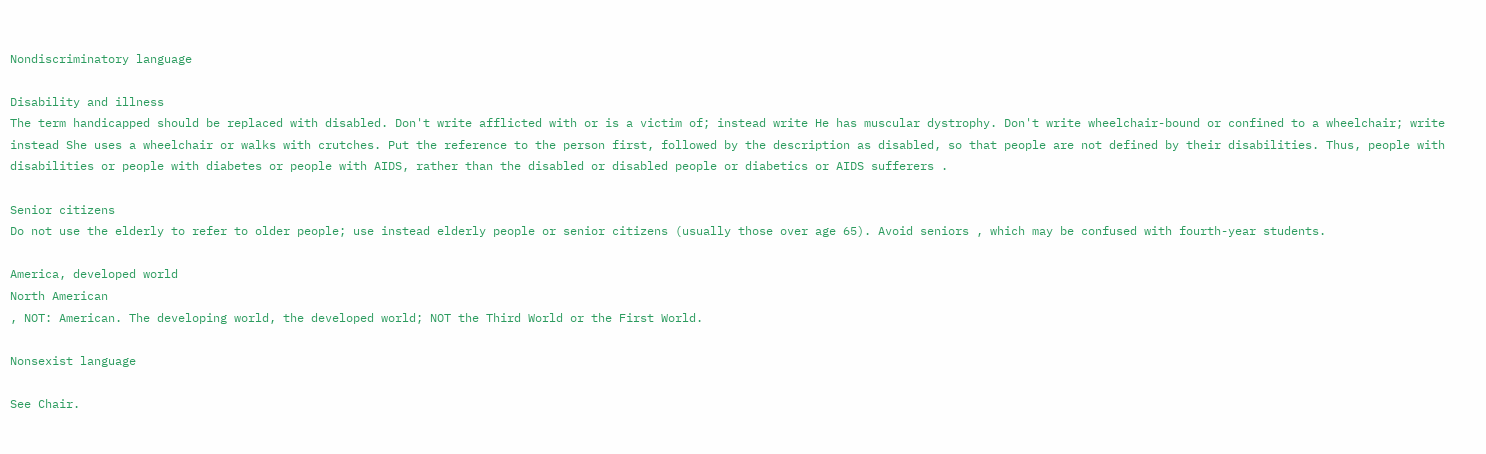Nondiscriminatory language

Disability and illness
The term handicapped should be replaced with disabled. Don't write afflicted with or is a victim of; instead write He has muscular dystrophy. Don't write wheelchair-bound or confined to a wheelchair; write instead She uses a wheelchair or walks with crutches. Put the reference to the person first, followed by the description as disabled, so that people are not defined by their disabilities. Thus, people with disabilities or people with diabetes or people with AIDS, rather than the disabled or disabled people or diabetics or AIDS sufferers .

Senior citizens
Do not use the elderly to refer to older people; use instead elderly people or senior citizens (usually those over age 65). Avoid seniors , which may be confused with fourth-year students.

America, developed world
North American
, NOT: American. The developing world, the developed world; NOT the Third World or the First World.

Nonsexist language

See Chair.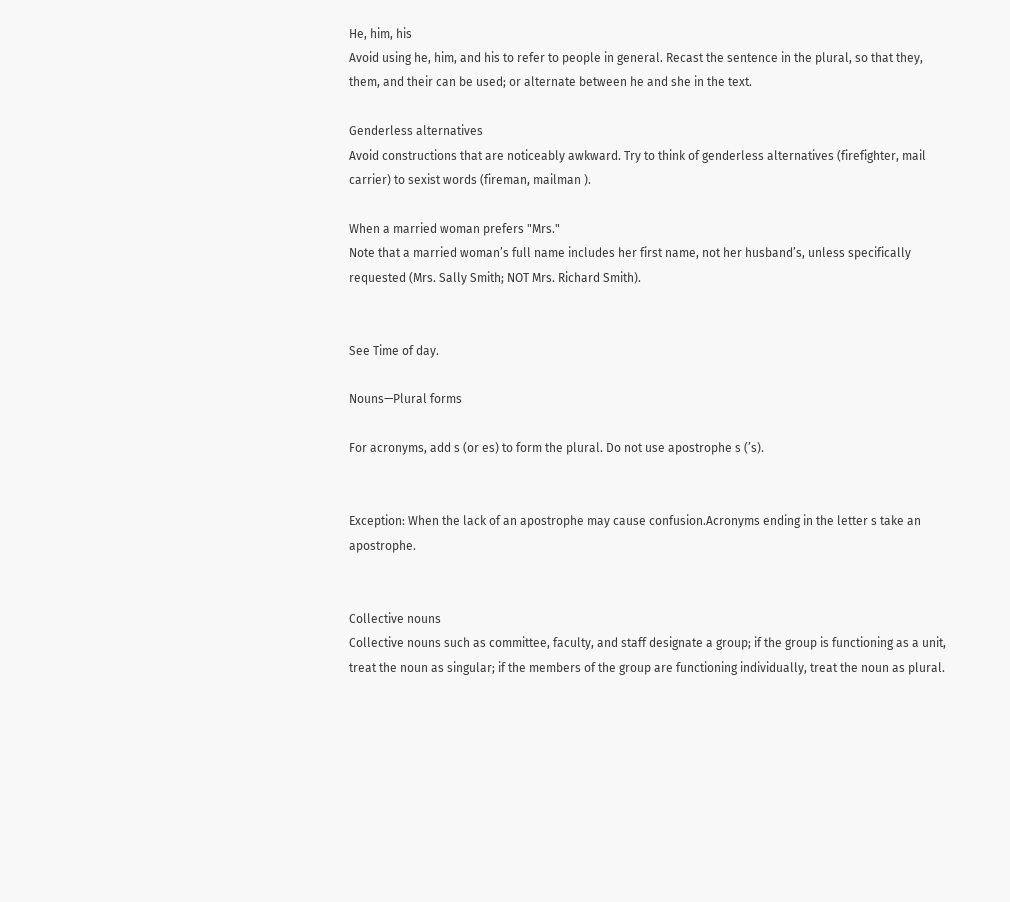He, him, his
Avoid using he, him, and his to refer to people in general. Recast the sentence in the plural, so that they, them, and their can be used; or alternate between he and she in the text.

Genderless alternatives
Avoid constructions that are noticeably awkward. Try to think of genderless alternatives (firefighter, mail carrier) to sexist words (fireman, mailman ).

When a married woman prefers "Mrs."
Note that a married woman’s full name includes her first name, not her husband’s, unless specifically requested (Mrs. Sally Smith; NOT Mrs. Richard Smith).


See Time of day.

Nouns—Plural forms

For acronyms, add s (or es) to form the plural. Do not use apostrophe s (’s).


Exception: When the lack of an apostrophe may cause confusion.Acronyms ending in the letter s take an apostrophe.


Collective nouns
Collective nouns such as committee, faculty, and staff designate a group; if the group is functioning as a unit, treat the noun as singular; if the members of the group are functioning individually, treat the noun as plural.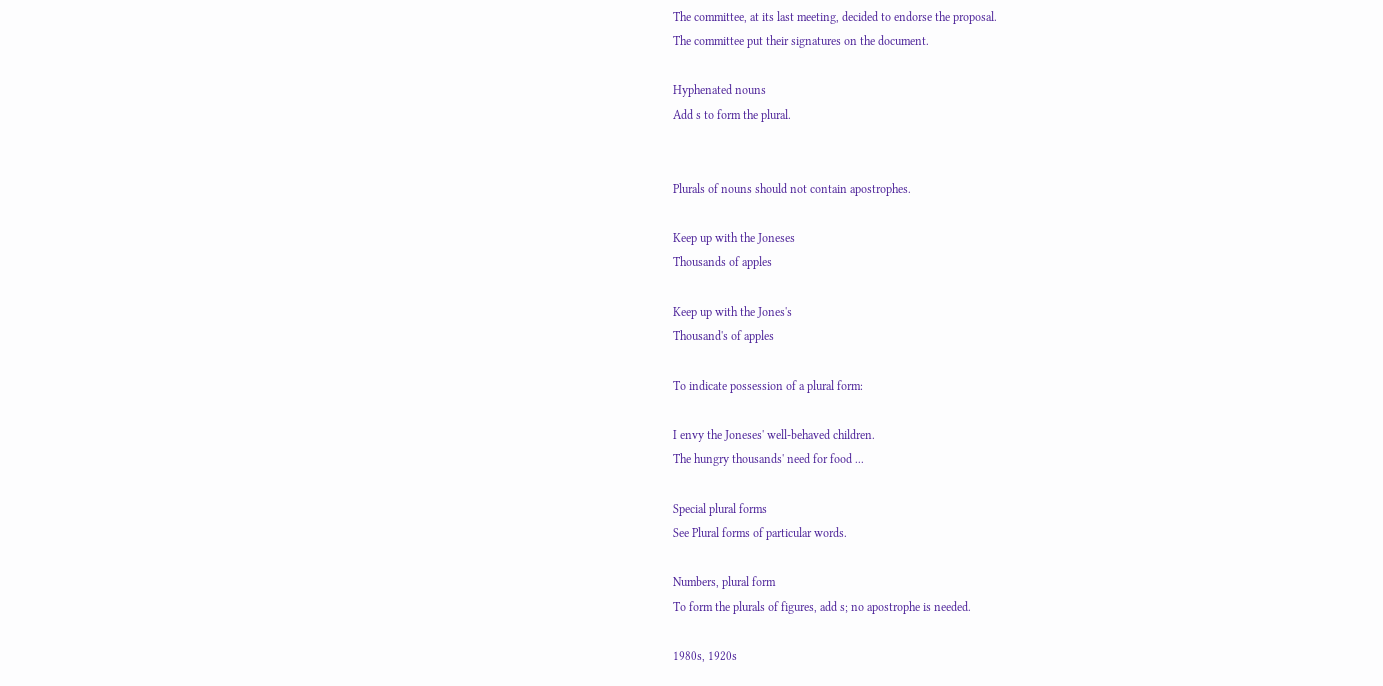The committee, at its last meeting, decided to endorse the proposal.
The committee put their signatures on the document.

Hyphenated nouns
Add s to form the plural.


Plurals of nouns should not contain apostrophes.

Keep up with the Joneses
Thousands of apples

Keep up with the Jones's
Thousand's of apples

To indicate possession of a plural form:

I envy the Joneses' well-behaved children.
The hungry thousands' need for food ...

Special plural forms
See Plural forms of particular words.

Numbers, plural form
To form the plurals of figures, add s; no apostrophe is needed.

1980s, 1920s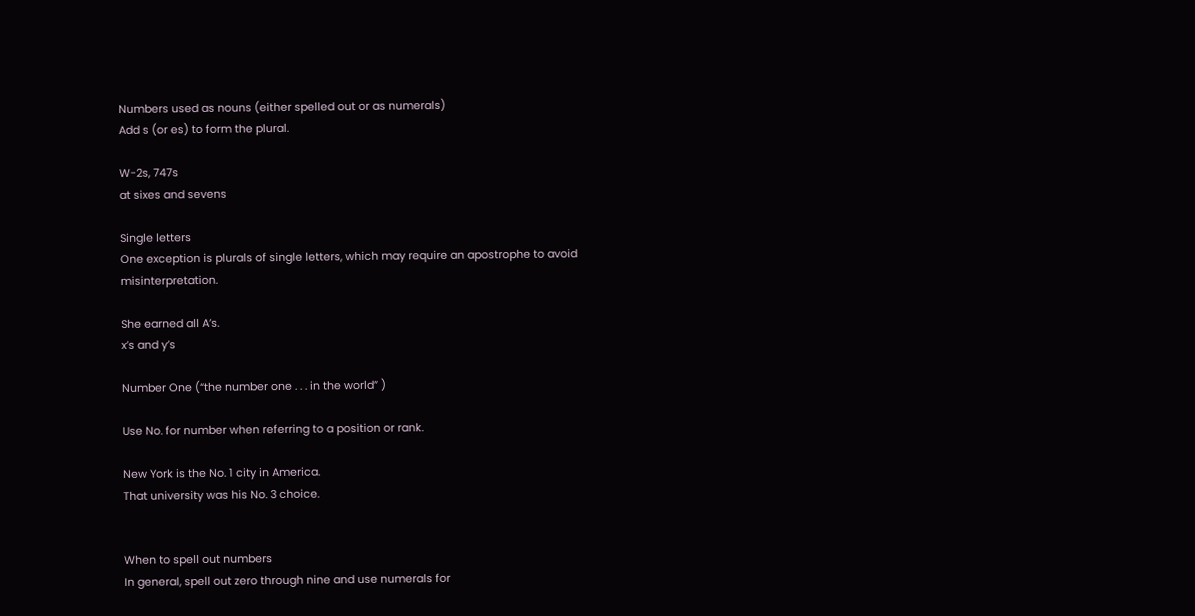Numbers used as nouns (either spelled out or as numerals)
Add s (or es) to form the plural.

W-2s, 747s
at sixes and sevens

Single letters
One exception is plurals of single letters, which may require an apostrophe to avoid misinterpretation.

She earned all A’s.
x’s and y’s

Number One (“the number one . . . in the world” )

Use No. for number when referring to a position or rank.

New York is the No. 1 city in America.
That university was his No. 3 choice.


When to spell out numbers
In general, spell out zero through nine and use numerals for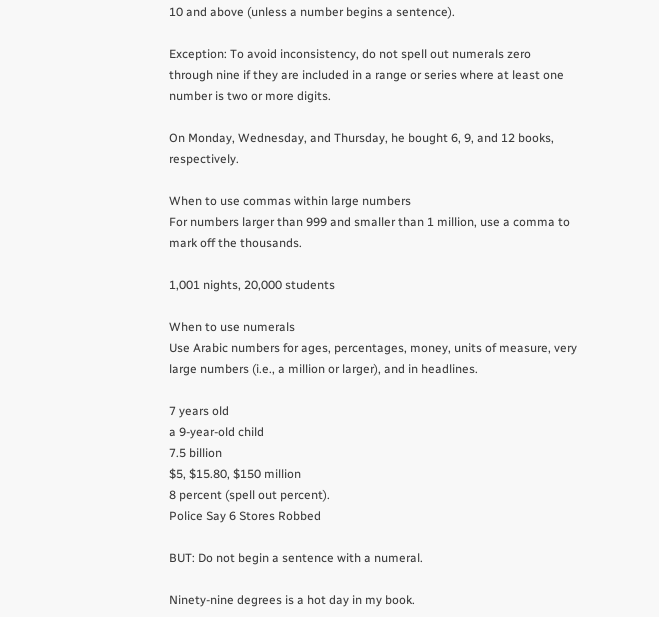10 and above (unless a number begins a sentence).

Exception: To avoid inconsistency, do not spell out numerals zero through nine if they are included in a range or series where at least one number is two or more digits.

On Monday, Wednesday, and Thursday, he bought 6, 9, and 12 books, respectively.

When to use commas within large numbers
For numbers larger than 999 and smaller than 1 million, use a comma to mark off the thousands.

1,001 nights, 20,000 students

When to use numerals
Use Arabic numbers for ages, percentages, money, units of measure, very large numbers (i.e., a million or larger), and in headlines.

7 years old
a 9-year-old child
7.5 billion
$5, $15.80, $150 million
8 percent (spell out percent).
Police Say 6 Stores Robbed

BUT: Do not begin a sentence with a numeral.

Ninety-nine degrees is a hot day in my book.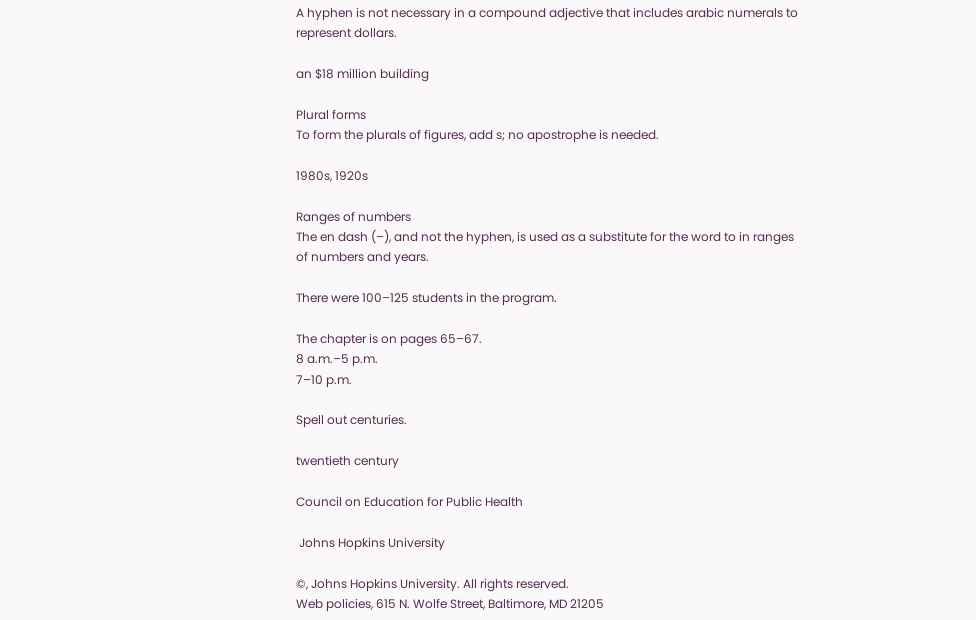A hyphen is not necessary in a compound adjective that includes arabic numerals to represent dollars.

an $18 million building

Plural forms
To form the plurals of figures, add s; no apostrophe is needed.

1980s, 1920s

Ranges of numbers
The en dash (–), and not the hyphen, is used as a substitute for the word to in ranges of numbers and years.

There were 100–125 students in the program.

The chapter is on pages 65–67.
8 a.m.–5 p.m.
7–10 p.m.

Spell out centuries.

twentieth century

Council on Education for Public Health

 Johns Hopkins University

©, Johns Hopkins University. All rights reserved.
Web policies, 615 N. Wolfe Street, Baltimore, MD 21205